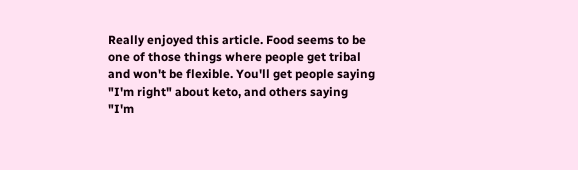Really enjoyed this article. Food seems to be one of those things where people get tribal and won't be flexible. You'll get people saying "I'm right" about keto, and others saying "I'm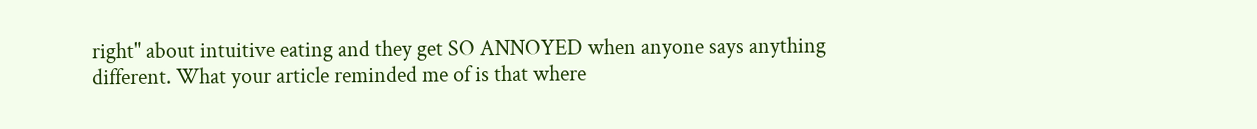right" about intuitive eating and they get SO ANNOYED when anyone says anything different. What your article reminded me of is that where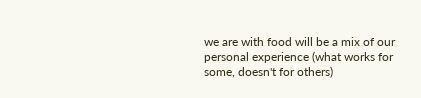we are with food will be a mix of our personal experience (what works for some, doesn't for others)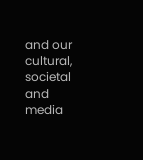and our cultural, societal and media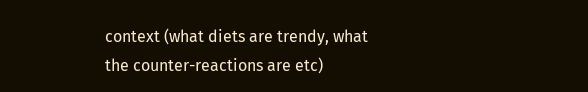context (what diets are trendy, what the counter-reactions are etc)